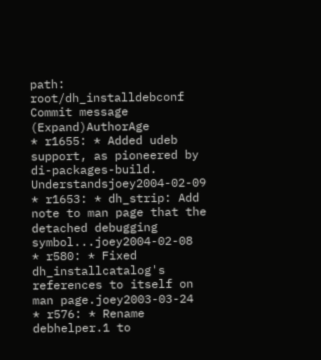path: root/dh_installdebconf
Commit message (Expand)AuthorAge
* r1655: * Added udeb support, as pioneered by di-packages-build. Understandsjoey2004-02-09
* r1653: * dh_strip: Add note to man page that the detached debugging symbol...joey2004-02-08
* r580: * Fixed dh_installcatalog's references to itself on man page.joey2003-03-24
* r576: * Rename debhelper.1 to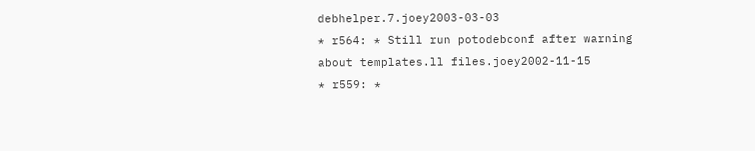debhelper.7.joey2003-03-03
* r564: * Still run potodebconf after warning about templates.ll files.joey2002-11-15
* r559: *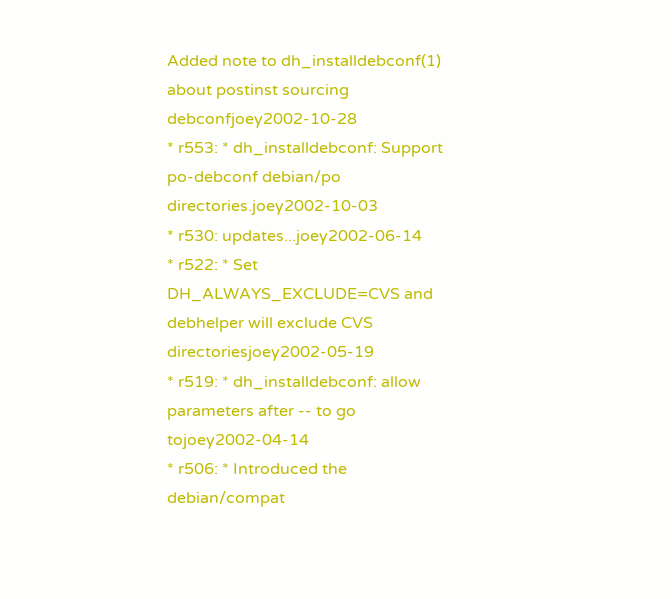Added note to dh_installdebconf(1) about postinst sourcing debconfjoey2002-10-28
* r553: * dh_installdebconf: Support po-debconf debian/po directories.joey2002-10-03
* r530: updates...joey2002-06-14
* r522: * Set DH_ALWAYS_EXCLUDE=CVS and debhelper will exclude CVS directoriesjoey2002-05-19
* r519: * dh_installdebconf: allow parameters after -- to go tojoey2002-04-14
* r506: * Introduced the debian/compat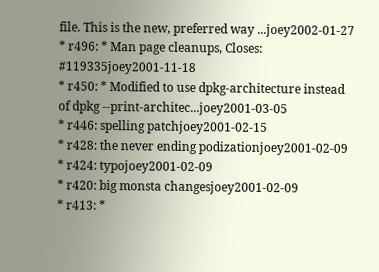file. This is the new, preferred way ...joey2002-01-27
* r496: * Man page cleanups, Closes: #119335joey2001-11-18
* r450: * Modified to use dpkg-architecture instead of dpkg --print-architec...joey2001-03-05
* r446: spelling patchjoey2001-02-15
* r428: the never ending podizationjoey2001-02-09
* r424: typojoey2001-02-09
* r420: big monsta changesjoey2001-02-09
* r413: *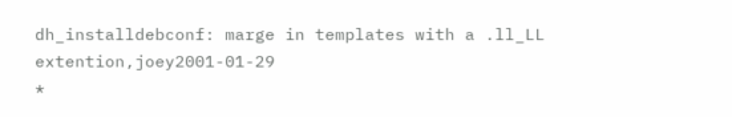dh_installdebconf: marge in templates with a .ll_LL extention,joey2001-01-29
*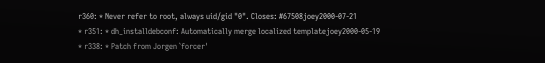r360: * Never refer to root, always uid/gid "0". Closes: #67508joey2000-07-21
* r351: * dh_installdebconf: Automatically merge localized templatejoey2000-05-19
* r338: * Patch from Jorgen `forcer'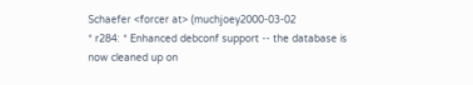Schaefer <forcer at> (muchjoey2000-03-02
* r284: * Enhanced debconf support -- the database is now cleaned up on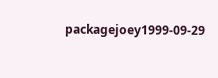packagejoey1999-09-29